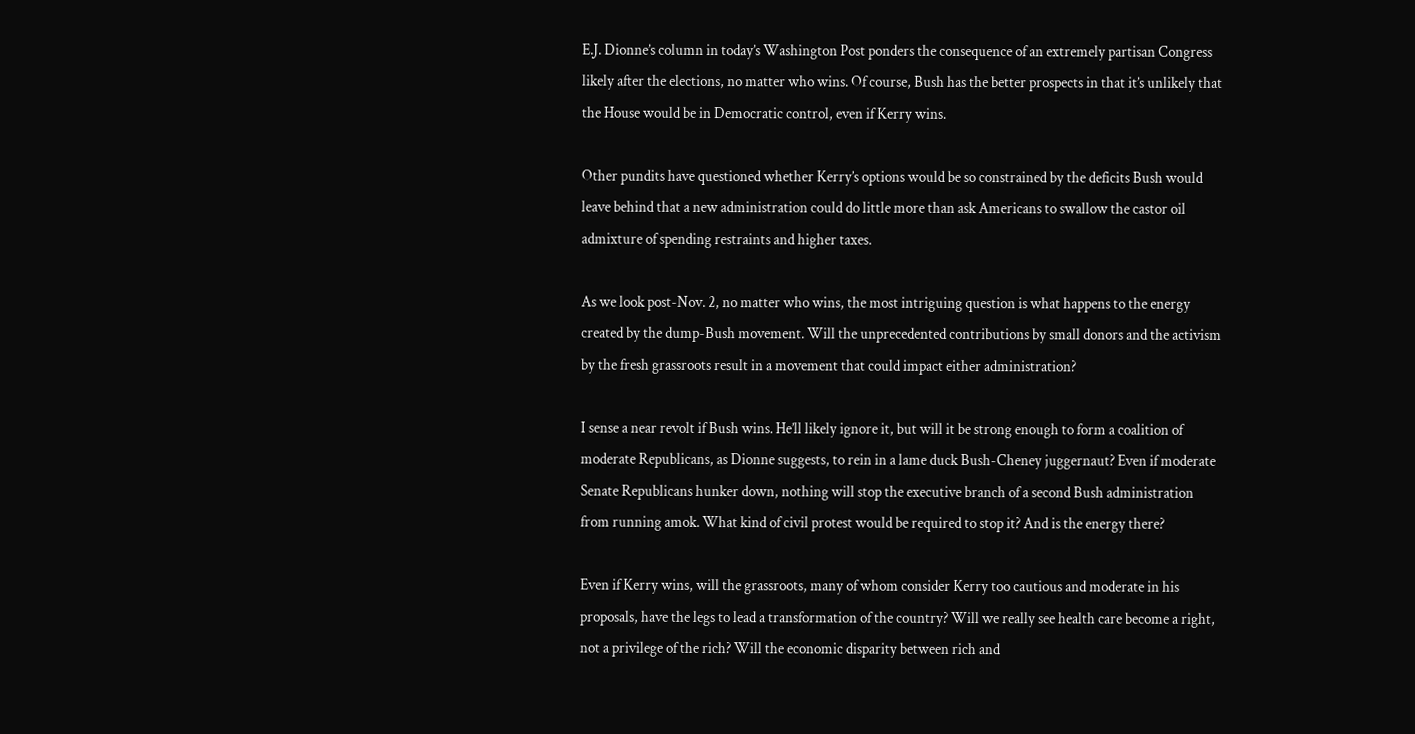E.J. Dionne’s column in today’s Washington Post ponders the consequence of an extremely partisan Congress likely after the elections, no matter who wins. Of course, Bush has the better prospects in that it’s unlikely that the House would be in Democratic control, even if Kerry wins.

Other pundits have questioned whether Kerry’s options would be so constrained by the deficits Bush would leave behind that a new administration could do little more than ask Americans to swallow the castor oil admixture of spending restraints and higher taxes.

As we look post-Nov. 2, no matter who wins, the most intriguing question is what happens to the energy created by the dump-Bush movement. Will the unprecedented contributions by small donors and the activism by the fresh grassroots result in a movement that could impact either administration?

I sense a near revolt if Bush wins. He’ll likely ignore it, but will it be strong enough to form a coalition of moderate Republicans, as Dionne suggests, to rein in a lame duck Bush-Cheney juggernaut? Even if moderate Senate Republicans hunker down, nothing will stop the executive branch of a second Bush administration from running amok. What kind of civil protest would be required to stop it? And is the energy there?

Even if Kerry wins, will the grassroots, many of whom consider Kerry too cautious and moderate in his proposals, have the legs to lead a transformation of the country? Will we really see health care become a right, not a privilege of the rich? Will the economic disparity between rich and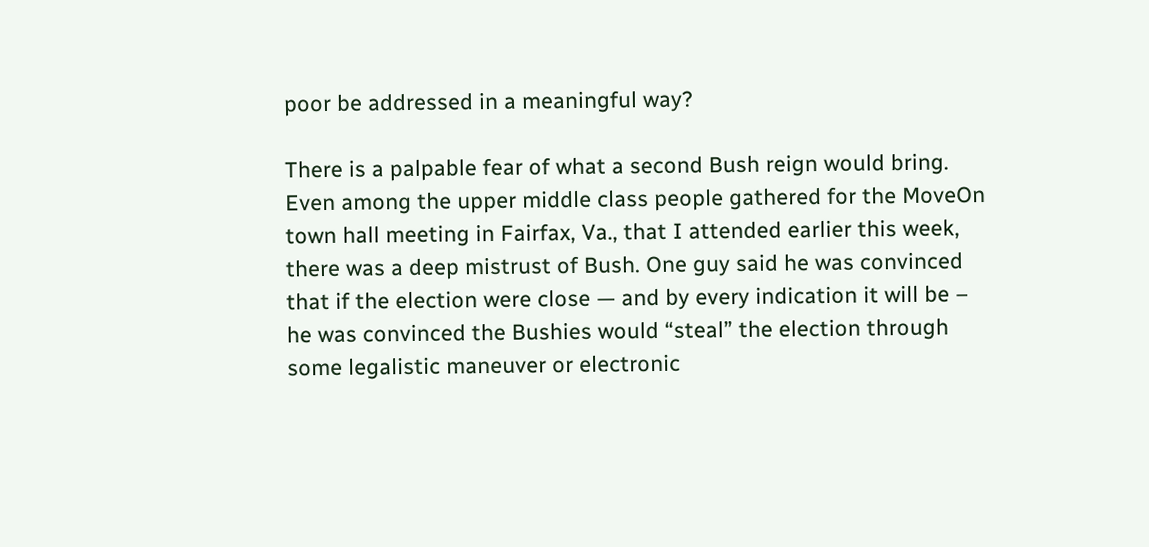poor be addressed in a meaningful way?

There is a palpable fear of what a second Bush reign would bring. Even among the upper middle class people gathered for the MoveOn town hall meeting in Fairfax, Va., that I attended earlier this week, there was a deep mistrust of Bush. One guy said he was convinced that if the election were close — and by every indication it will be – he was convinced the Bushies would “steal” the election through some legalistic maneuver or electronic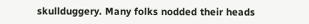skullduggery. Many folks nodded their heads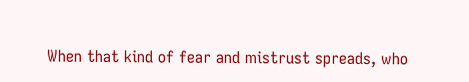When that kind of fear and mistrust spreads, who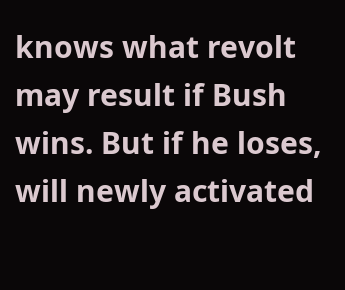knows what revolt may result if Bush wins. But if he loses, will newly activated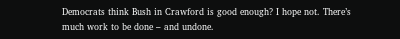Democrats think Bush in Crawford is good enough? I hope not. There’s much work to be done – and undone.